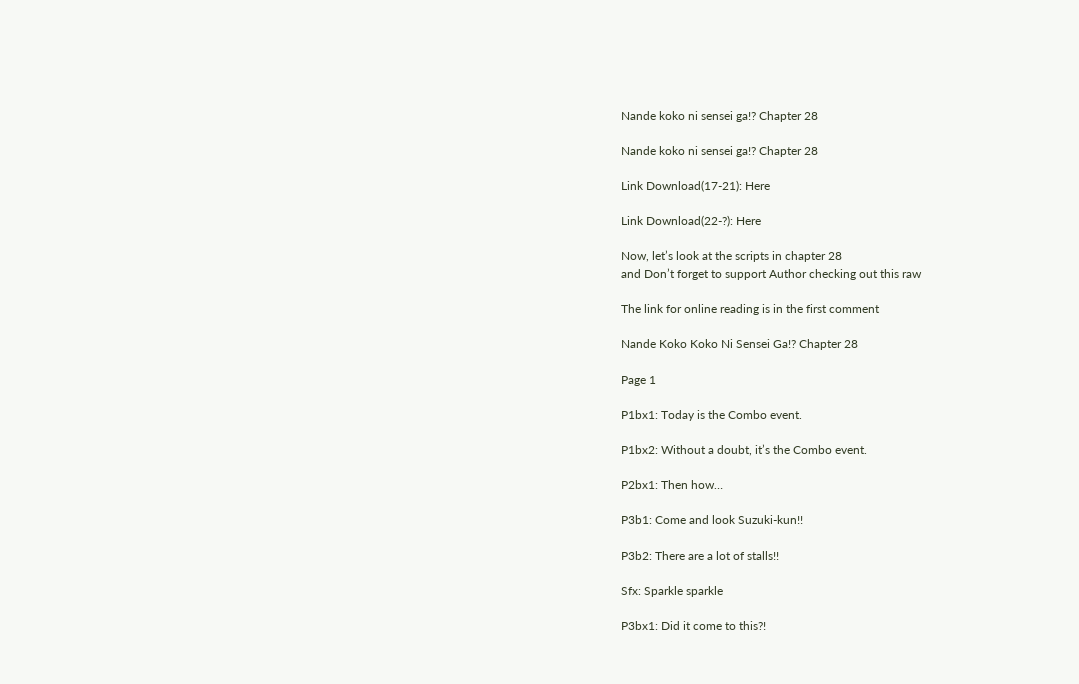Nande koko ni sensei ga!? Chapter 28

Nande koko ni sensei ga!? Chapter 28

Link Download(17-21): Here

Link Download(22-?): Here

Now, let’s look at the scripts in chapter 28
and Don’t forget to support Author checking out this raw

The link for online reading is in the first comment

Nande Koko Koko Ni Sensei Ga!? Chapter 28

Page 1

P1bx1: Today is the Combo event.

P1bx2: Without a doubt, it’s the Combo event.

P2bx1: Then how…

P3b1: Come and look Suzuki-kun!!

P3b2: There are a lot of stalls!!

Sfx: Sparkle sparkle

P3bx1: Did it come to this?!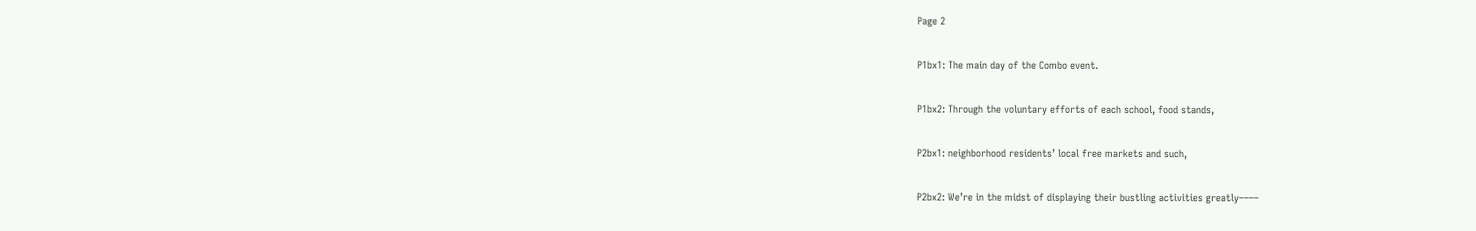Page 2

P1bx1: The main day of the Combo event.

P1bx2: Through the voluntary efforts of each school, food stands,

P2bx1: neighborhood residents’ local free markets and such,

P2bx2: We’re in the midst of displaying their bustling activities greatly––––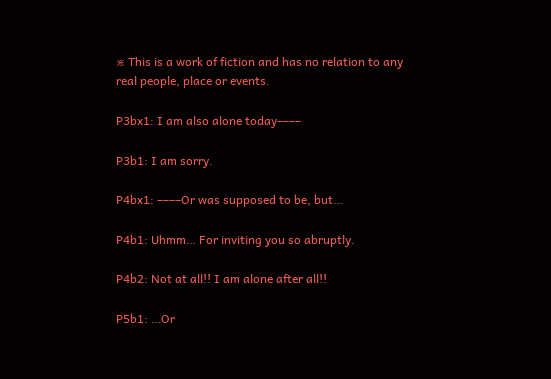※ This is a work of fiction and has no relation to any real people, place or events.

P3bx1: I am also alone today––––

P3b1: I am sorry.

P4bx1: ––––Or was supposed to be, but…

P4b1: Uhmm… For inviting you so abruptly.

P4b2: Not at all!! I am alone after all!!

P5b1: …Or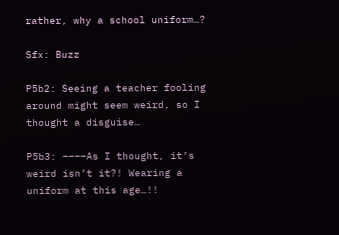rather, why a school uniform…?

Sfx: Buzz

P5b2: Seeing a teacher fooling around might seem weird, so I thought a disguise…

P5b3: ––––As I thought, it’s weird isn’t it?! Wearing a uniform at this age…!!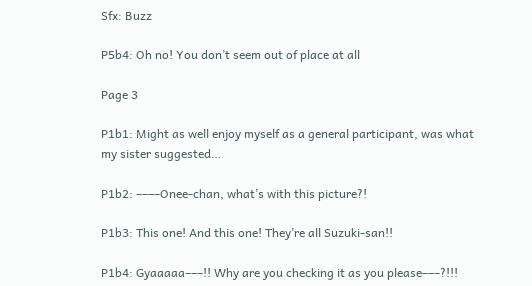Sfx: Buzz

P5b4: Oh no! You don’t seem out of place at all

Page 3

P1b1: Might as well enjoy myself as a general participant, was what my sister suggested…

P1b2: ––––Onee-chan, what’s with this picture?!

P1b3: This one! And this one! They’re all Suzuki-san!!

P1b4: Gyaaaaa–––!! Why are you checking it as you please–––?!!!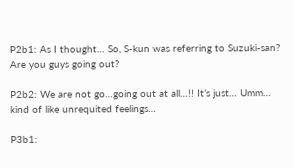P2b1: As I thought… So, S-kun was referring to Suzuki-san? Are you guys going out?

P2b2: We are not go…going out at all…!! It’s just… Umm… kind of like unrequited feelings…

P3b1: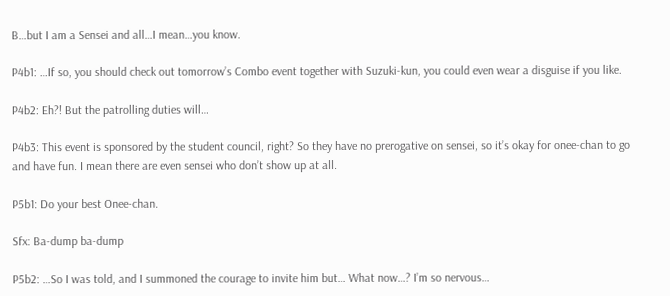B…but I am a Sensei and all…I mean…you know.

P4b1: …If so, you should check out tomorrow’s Combo event together with Suzuki-kun, you could even wear a disguise if you like.

P4b2: Eh?! But the patrolling duties will…

P4b3: This event is sponsored by the student council, right? So they have no prerogative on sensei, so it’s okay for onee-chan to go and have fun. I mean there are even sensei who don’t show up at all.

P5b1: Do your best Onee-chan.

Sfx: Ba-dump ba-dump

P5b2: …So I was told, and I summoned the courage to invite him but… What now…? I’m so nervous…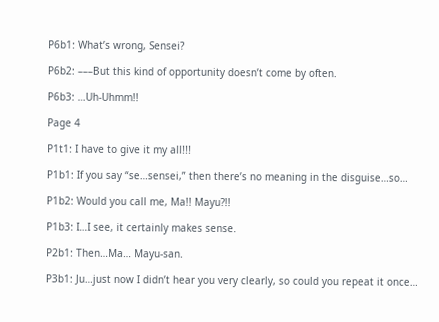P6b1: What’s wrong, Sensei?

P6b2: –––But this kind of opportunity doesn’t come by often.

P6b3: …Uh-Uhmm!!

Page 4

P1t1: I have to give it my all!!!

P1b1: If you say “se…sensei,” then there’s no meaning in the disguise…so…

P1b2: Would you call me, Ma!! Mayu?!!

P1b3: I…I see, it certainly makes sense.

P2b1: Then…Ma… Mayu-san.

P3b1: Ju…just now I didn’t hear you very clearly, so could you repeat it once…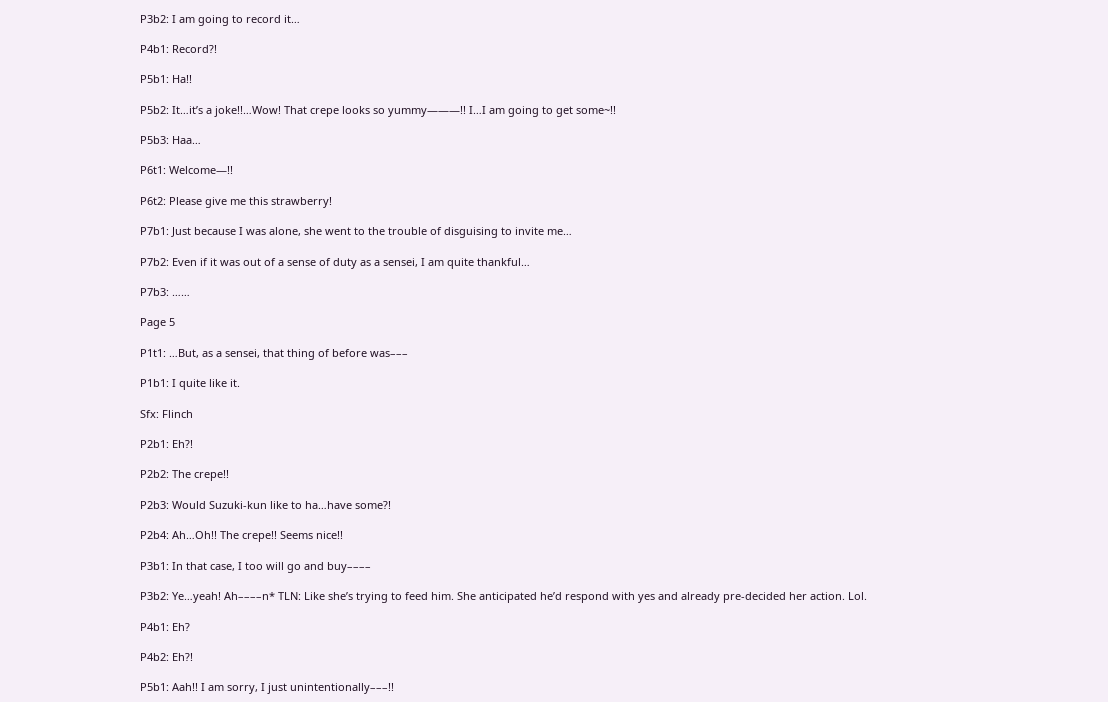P3b2: I am going to record it…

P4b1: Record?!

P5b1: Ha!!

P5b2: It…it’s a joke!!…Wow! That crepe looks so yummy———!! I…I am going to get some~!!

P5b3: Haa…

P6t1: Welcome—!!

P6t2: Please give me this strawberry!

P7b1: Just because I was alone, she went to the trouble of disguising to invite me…

P7b2: Even if it was out of a sense of duty as a sensei, I am quite thankful…

P7b3: ……

Page 5

P1t1: …But, as a sensei, that thing of before was–––

P1b1: I quite like it.

Sfx: Flinch

P2b1: Eh?!

P2b2: The crepe!!

P2b3: Would Suzuki-kun like to ha…have some?!

P2b4: Ah…Oh!! The crepe!! Seems nice!!

P3b1: In that case, I too will go and buy––––

P3b2: Ye…yeah! Ah––––n* TLN: Like she’s trying to feed him. She anticipated he’d respond with yes and already pre-decided her action. Lol.

P4b1: Eh?

P4b2: Eh?!

P5b1: Aah!! I am sorry, I just unintentionally–––!!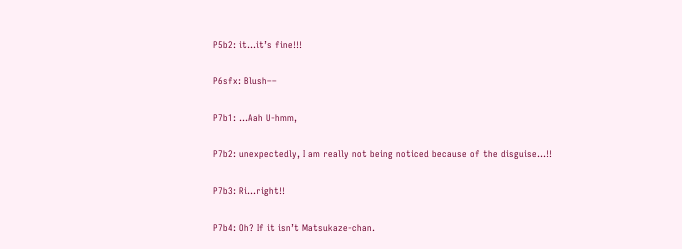P5b2: it…it’s fine!!!

P6sfx: Blush––

P7b1: …Aah U-hmm,

P7b2: unexpectedly, I am really not being noticed because of the disguise…!!

P7b3: Ri…right!!

P7b4: Oh? If it isn’t Matsukaze-chan.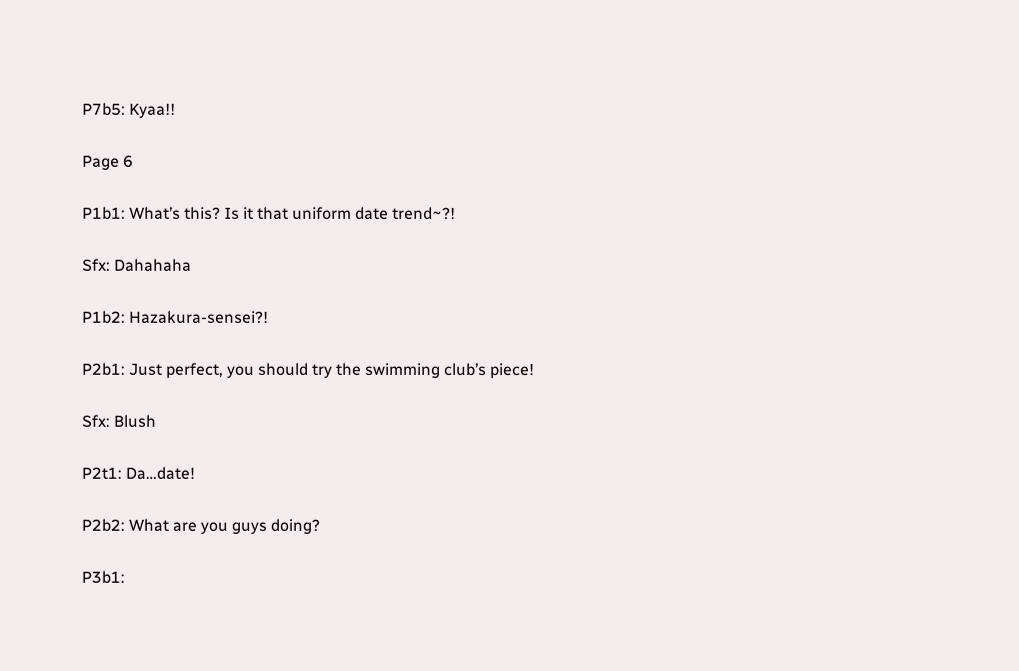P7b5: Kyaa!!

Page 6

P1b1: What’s this? Is it that uniform date trend~?!

Sfx: Dahahaha

P1b2: Hazakura-sensei?!

P2b1: Just perfect, you should try the swimming club’s piece!

Sfx: Blush

P2t1: Da…date!

P2b2: What are you guys doing?

P3b1: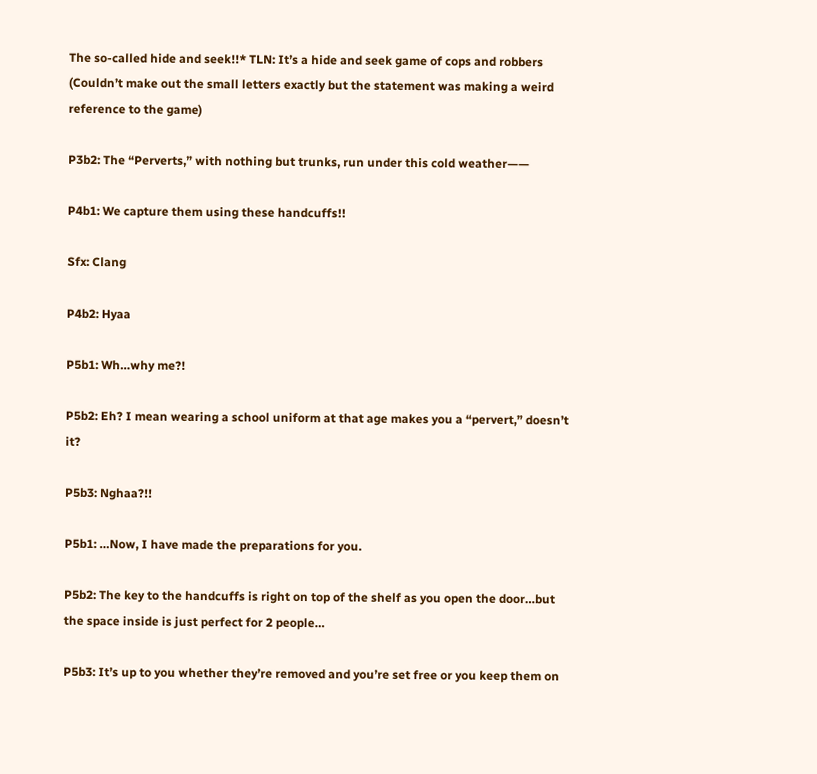The so-called hide and seek!!* TLN: It’s a hide and seek game of cops and robbers (Couldn’t make out the small letters exactly but the statement was making a weird reference to the game)

P3b2: The “Perverts,” with nothing but trunks, run under this cold weather——

P4b1: We capture them using these handcuffs!!

Sfx: Clang

P4b2: Hyaa

P5b1: Wh…why me?!

P5b2: Eh? I mean wearing a school uniform at that age makes you a “pervert,” doesn’t it?

P5b3: Nghaa?!!

P5b1: …Now, I have made the preparations for you.

P5b2: The key to the handcuffs is right on top of the shelf as you open the door…but the space inside is just perfect for 2 people…

P5b3: It’s up to you whether they’re removed and you’re set free or you keep them on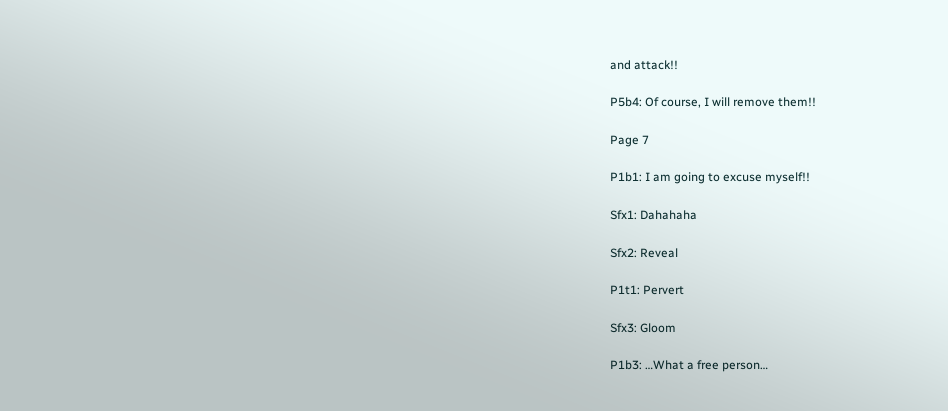and attack!!

P5b4: Of course, I will remove them!!

Page 7

P1b1: I am going to excuse myself!!

Sfx1: Dahahaha

Sfx2: Reveal

P1t1: Pervert

Sfx3: Gloom

P1b3: …What a free person…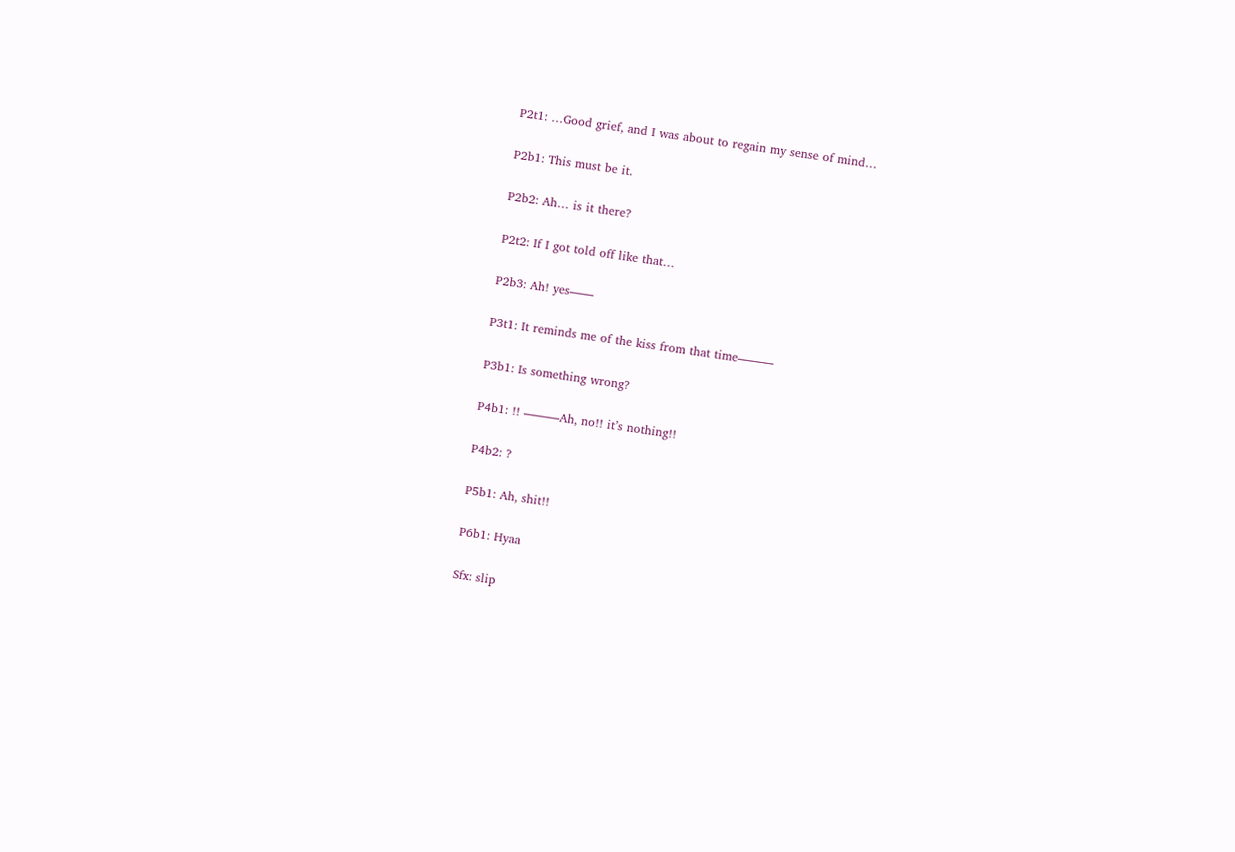P2t1: …Good grief, and I was about to regain my sense of mind…

P2b1: This must be it.

P2b2: Ah… is it there?

P2t2: If I got told off like that…

P2b3: Ah! yes——

P3t1: It reminds me of the kiss from that time———

P3b1: Is something wrong?

P4b1: !! ———Ah, no!! it’s nothing!!

P4b2: ?

P5b1: Ah, shit!!

P6b1: Hyaa

Sfx: slip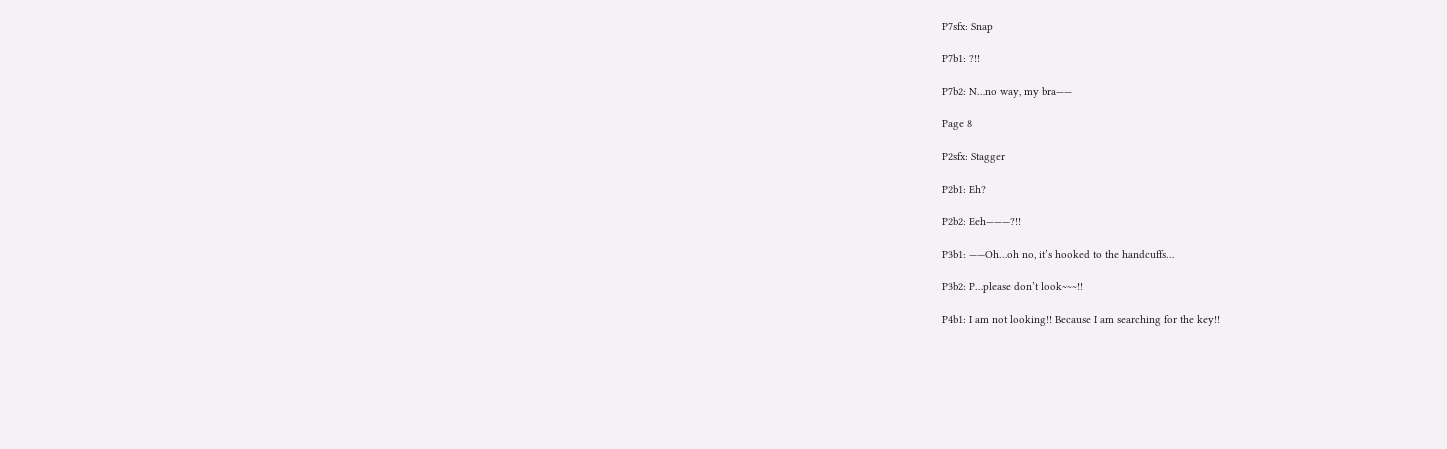P7sfx: Snap

P7b1: ?!!

P7b2: N…no way, my bra——

Page 8

P2sfx: Stagger

P2b1: Eh?

P2b2: Eeh———?!!

P3b1: ——Oh…oh no, it’s hooked to the handcuffs…

P3b2: P…please don’t look~~~!!

P4b1: I am not looking!! Because I am searching for the key!!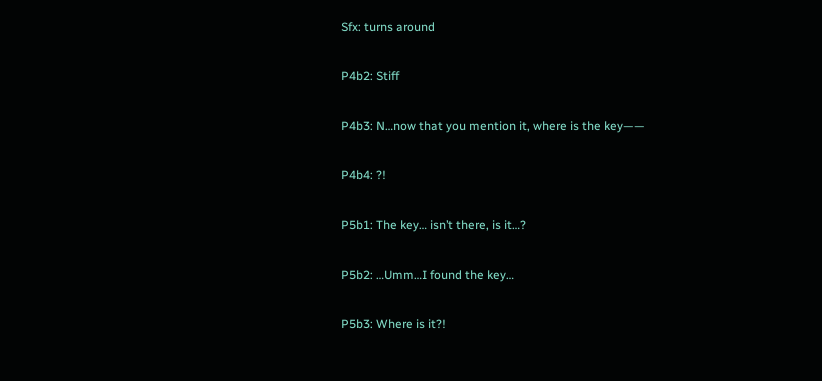Sfx: turns around

P4b2: Stiff

P4b3: N…now that you mention it, where is the key——

P4b4: ?!

P5b1: The key… isn’t there, is it…?

P5b2: …Umm…I found the key…

P5b3: Where is it?!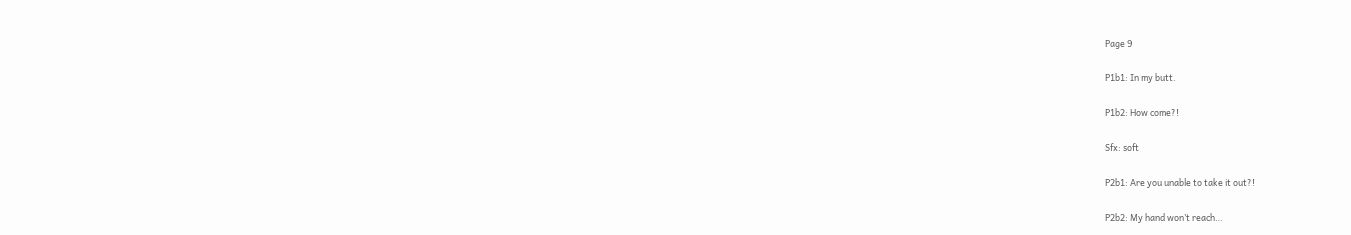Page 9

P1b1: In my butt.

P1b2: How come?!

Sfx: soft

P2b1: Are you unable to take it out?!

P2b2: My hand won’t reach…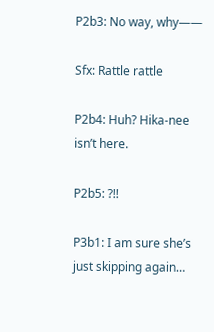P2b3: No way, why——

Sfx: Rattle rattle

P2b4: Huh? Hika-nee isn’t here.

P2b5: ?!!

P3b1: I am sure she’s just skipping again…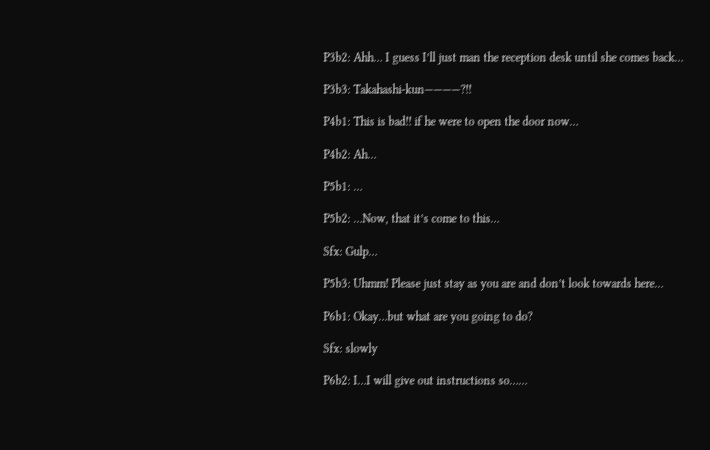P3b2: Ahh… I guess I’ll just man the reception desk until she comes back…

P3b3: Takahashi-kun————?!!

P4b1: This is bad!! if he were to open the door now…

P4b2: Ah…

P5b1: …

P5b2: …Now, that it’s come to this…

Sfx: Gulp…

P5b3: Uhmm! Please just stay as you are and don’t look towards here…

P6b1: Okay…but what are you going to do?

Sfx: slowly

P6b2: I…I will give out instructions so……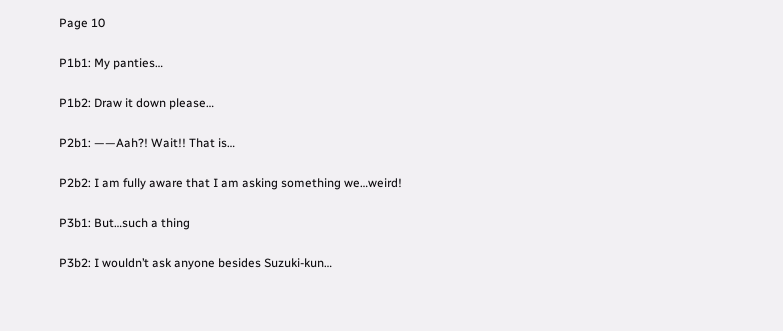Page 10

P1b1: My panties…

P1b2: Draw it down please…

P2b1: ——Aah?! Wait!! That is…

P2b2: I am fully aware that I am asking something we…weird!

P3b1: But…such a thing

P3b2: I wouldn’t ask anyone besides Suzuki-kun…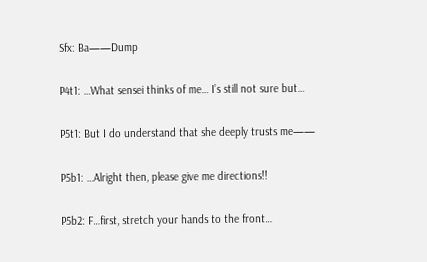Sfx: Ba——Dump

P4t1: …What sensei thinks of me… I’s still not sure but…

P5t1: But I do understand that she deeply trusts me——

P5b1: …Alright then, please give me directions!!

P5b2: F…first, stretch your hands to the front…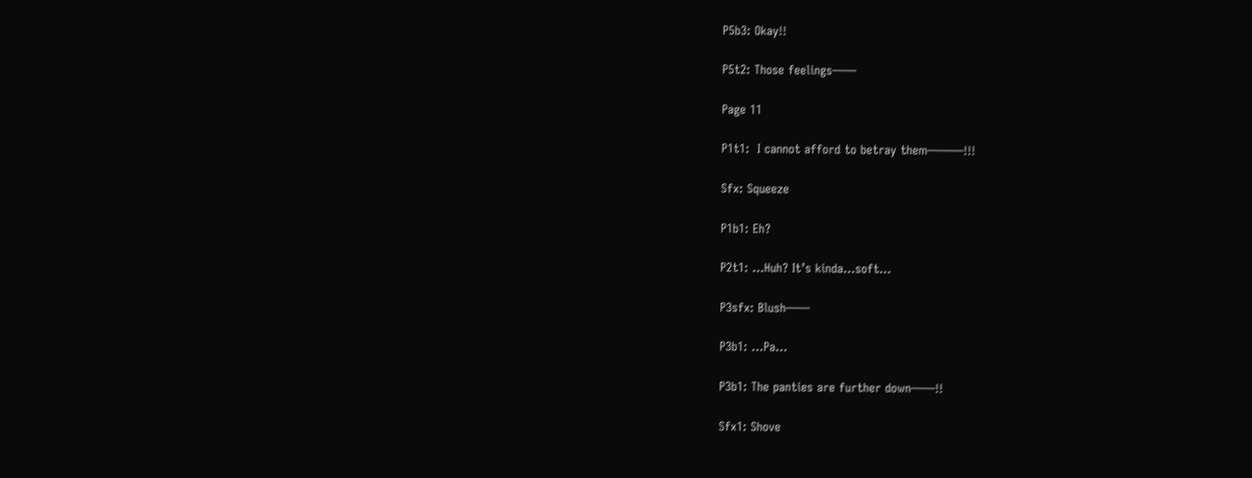P5b3: Okay!!

P5t2: Those feelings——

Page 11

P1t1:  I cannot afford to betray them———!!!

Sfx: Squeeze

P1b1: Eh?

P2t1: …Huh? It’s kinda…soft…

P3sfx: Blush——

P3b1: …Pa…

P3b1: The panties are further down——!!

Sfx1: Shove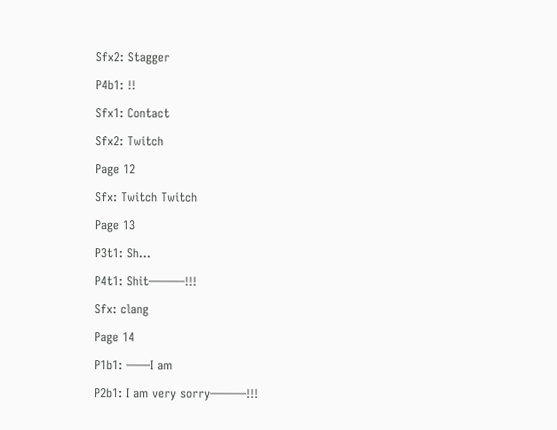Sfx2: Stagger

P4b1: !!

Sfx1: Contact

Sfx2: Twitch

Page 12

Sfx: Twitch Twitch

Page 13

P3t1: Sh…

P4t1: Shit———!!!

Sfx: clang

Page 14

P1b1: ——I am

P2b1: I am very sorry———!!!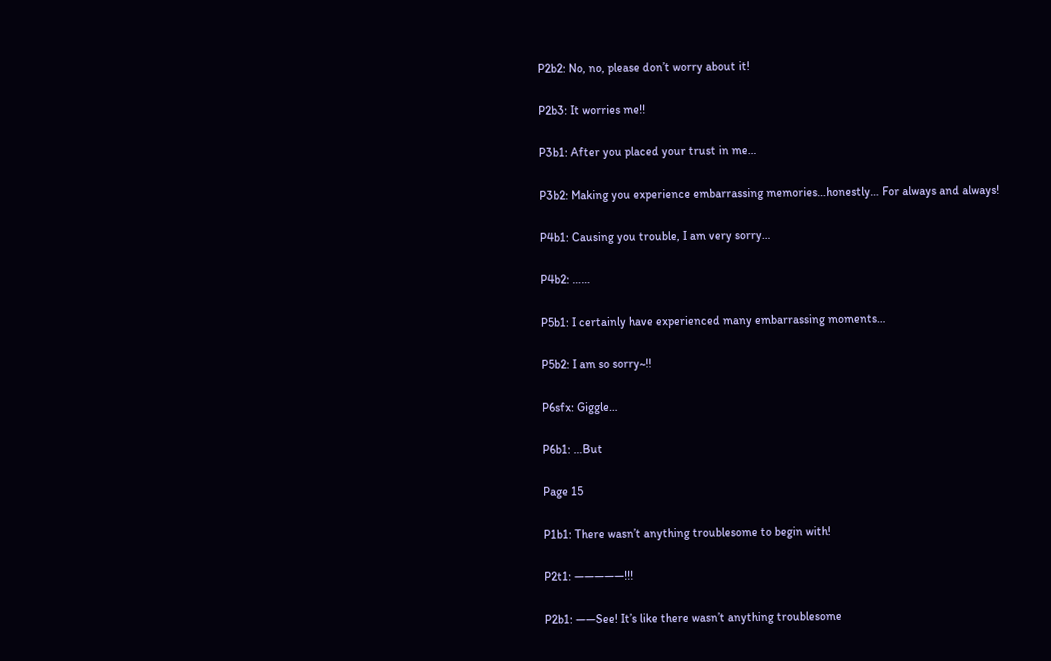P2b2: No, no, please don’t worry about it!

P2b3: It worries me!!

P3b1: After you placed your trust in me…

P3b2: Making you experience embarrassing memories…honestly… For always and always!

P4b1: Causing you trouble, I am very sorry…

P4b2: ……

P5b1: I certainly have experienced many embarrassing moments…

P5b2: I am so sorry~!!

P6sfx: Giggle…

P6b1: …But

Page 15

P1b1: There wasn’t anything troublesome to begin with!

P2t1: —————!!!

P2b1: ——See! It’s like there wasn’t anything troublesome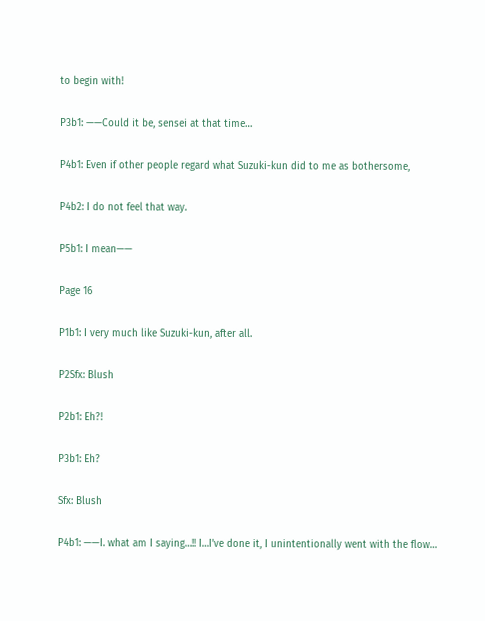to begin with!

P3b1: ——Could it be, sensei at that time…

P4b1: Even if other people regard what Suzuki-kun did to me as bothersome,

P4b2: I do not feel that way.

P5b1: I mean——

Page 16

P1b1: I very much like Suzuki-kun, after all.

P2Sfx: Blush

P2b1: Eh?!

P3b1: Eh?

Sfx: Blush

P4b1: ——I. what am I saying…!! I…I’ve done it, I unintentionally went with the flow…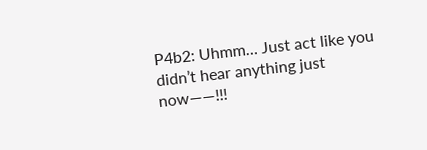P4b2: Uhmm… Just act like you didn’t hear anything just now——!!!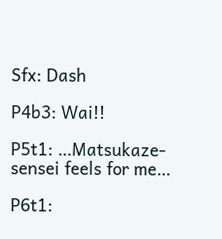Sfx: Dash

P4b3: Wai!!

P5t1: …Matsukaze-sensei feels for me…

P6t1: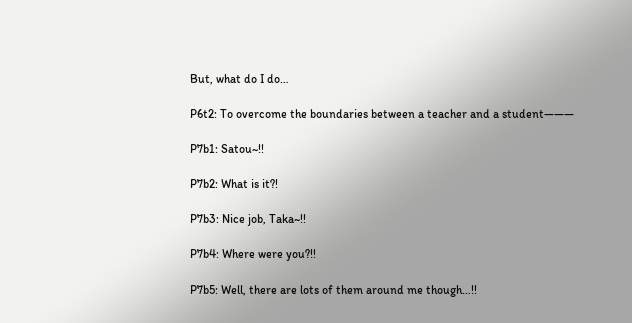But, what do I do…

P6t2: To overcome the boundaries between a teacher and a student———

P7b1: Satou~!!

P7b2: What is it?!

P7b3: Nice job, Taka~!!

P7b4: Where were you?!!

P7b5: Well, there are lots of them around me though…!!